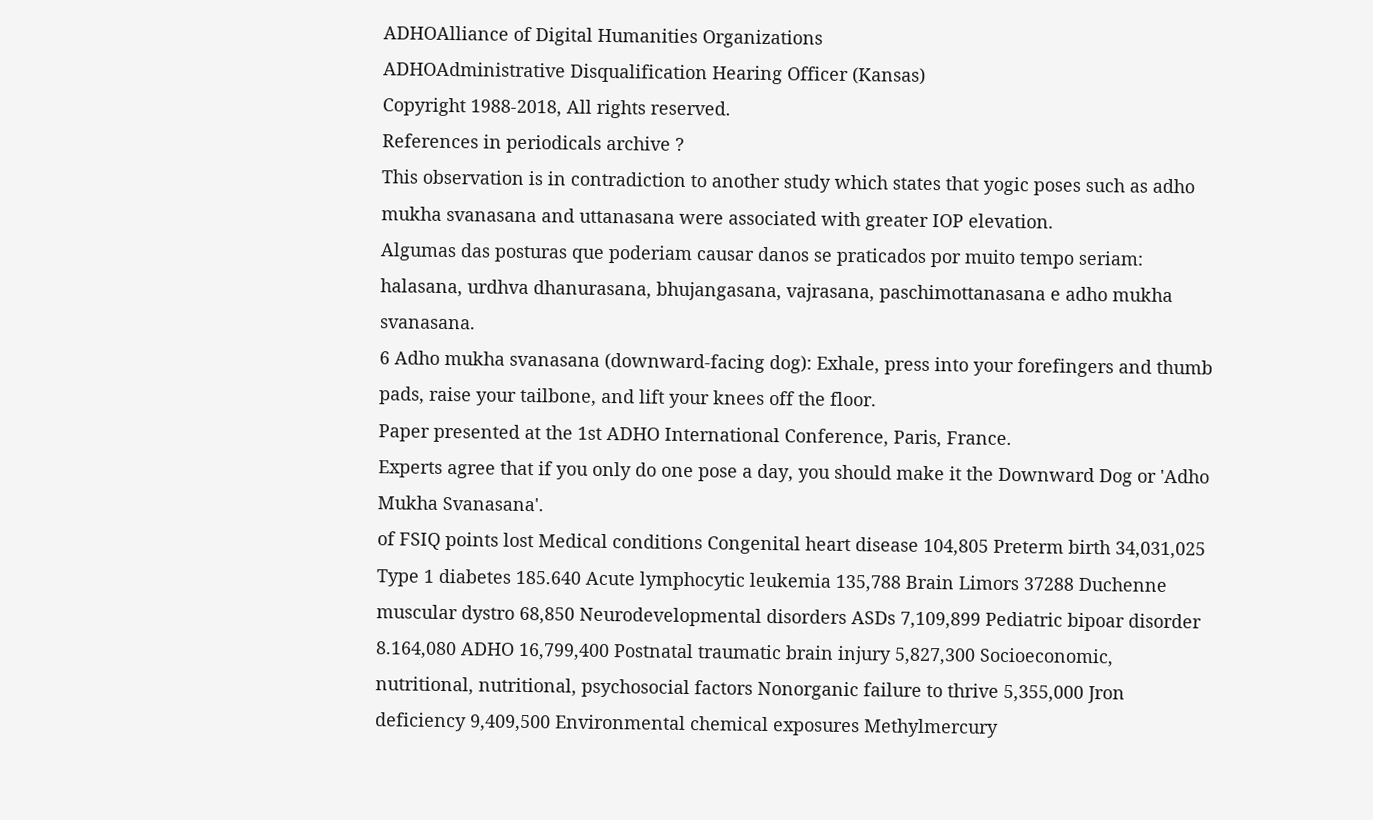ADHOAlliance of Digital Humanities Organizations
ADHOAdministrative Disqualification Hearing Officer (Kansas)
Copyright 1988-2018, All rights reserved.
References in periodicals archive ?
This observation is in contradiction to another study which states that yogic poses such as adho mukha svanasana and uttanasana were associated with greater IOP elevation.
Algumas das posturas que poderiam causar danos se praticados por muito tempo seriam: halasana, urdhva dhanurasana, bhujangasana, vajrasana, paschimottanasana e adho mukha svanasana.
6 Adho mukha svanasana (downward-facing dog): Exhale, press into your forefingers and thumb pads, raise your tailbone, and lift your knees off the floor.
Paper presented at the 1st ADHO International Conference, Paris, France.
Experts agree that if you only do one pose a day, you should make it the Downward Dog or 'Adho Mukha Svanasana'.
of FSIQ points lost Medical conditions Congenital heart disease 104,805 Preterm birth 34,031,025 Type 1 diabetes 185.640 Acute lymphocytic leukemia 135,788 Brain Limors 37288 Duchenne muscular dystro 68,850 Neurodevelopmental disorders ASDs 7,109,899 Pediatric bipoar disorder 8.164,080 ADHO 16,799,400 Postnatal traumatic brain injury 5,827,300 Socioeconomic, nutritional, nutritional, psychosocial factors Nonorganic failure to thrive 5,355,000 Jron deficiency 9,409,500 Environmental chemical exposures Methylmercury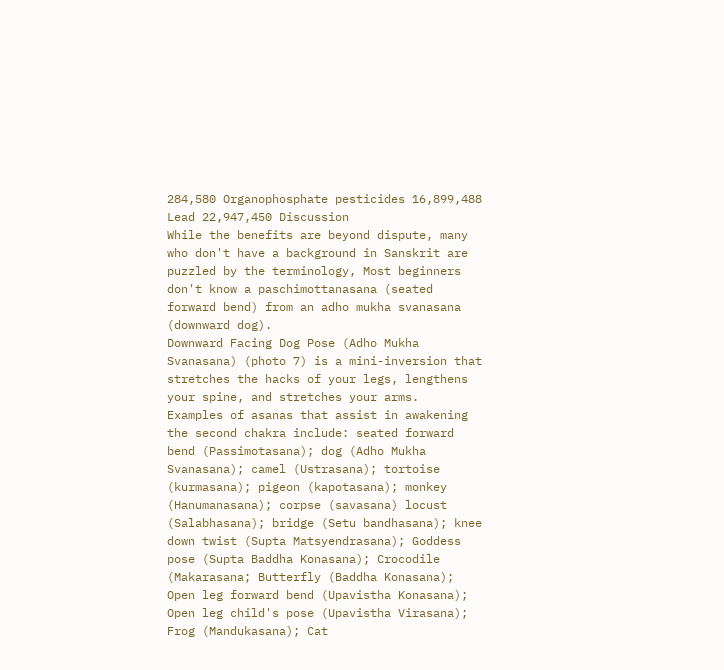284,580 Organophosphate pesticides 16,899,488 Lead 22,947,450 Discussion
While the benefits are beyond dispute, many who don't have a background in Sanskrit are puzzled by the terminology, Most beginners don't know a paschimottanasana (seated forward bend) from an adho mukha svanasana (downward dog).
Downward Facing Dog Pose (Adho Mukha Svanasana) (photo 7) is a mini-inversion that stretches the hacks of your legs, lengthens your spine, and stretches your arms.
Examples of asanas that assist in awakening the second chakra include: seated forward bend (Passimotasana); dog (Adho Mukha Svanasana); camel (Ustrasana); tortoise (kurmasana); pigeon (kapotasana); monkey (Hanumanasana); corpse (savasana) locust (Salabhasana); bridge (Setu bandhasana); knee down twist (Supta Matsyendrasana); Goddess pose (Supta Baddha Konasana); Crocodile (Makarasana; Butterfly (Baddha Konasana); Open leg forward bend (Upavistha Konasana); Open leg child's pose (Upavistha Virasana); Frog (Mandukasana); Cat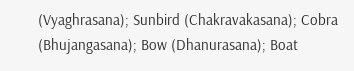(Vyaghrasana); Sunbird (Chakravakasana); Cobra (Bhujangasana); Bow (Dhanurasana); Boat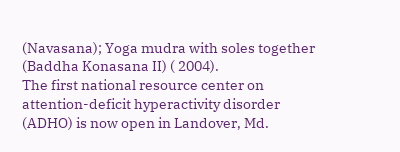(Navasana); Yoga mudra with soles together (Baddha Konasana II) ( 2004).
The first national resource center on attention-deficit hyperactivity disorder (ADHO) is now open in Landover, Md.